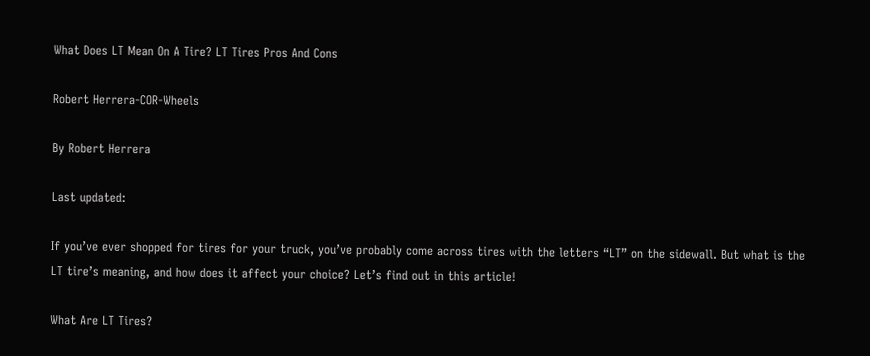What Does LT Mean On A Tire? LT Tires Pros And Cons

Robert Herrera-COR-Wheels

By Robert Herrera

Last updated:

If you’ve ever shopped for tires for your truck, you’ve probably come across tires with the letters “LT” on the sidewall. But what is the LT tire’s meaning, and how does it affect your choice? Let’s find out in this article!

What Are LT Tires?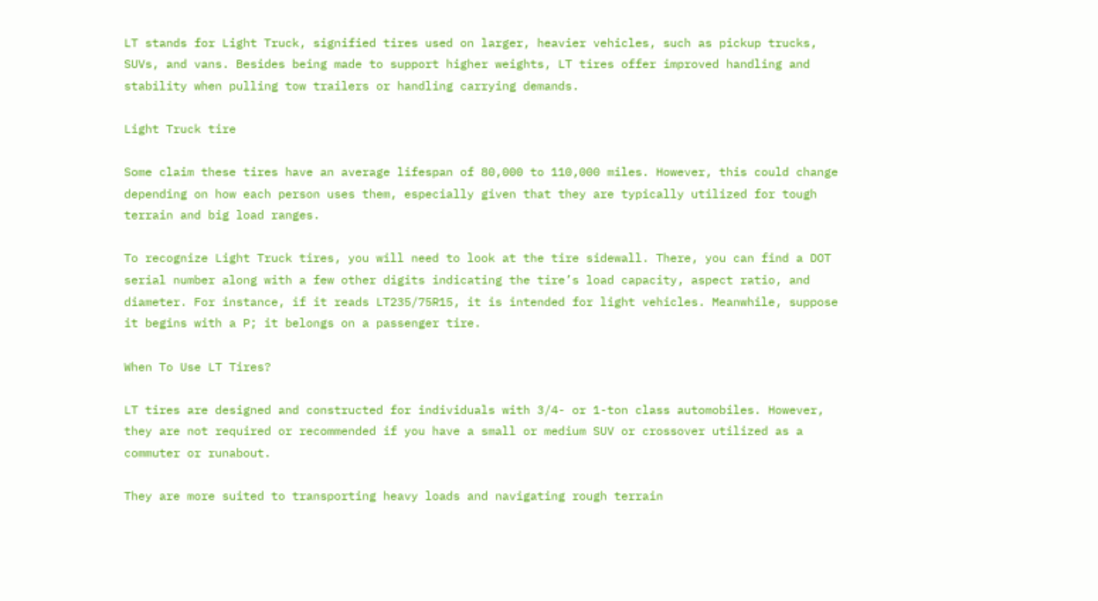LT stands for Light Truck, signified tires used on larger, heavier vehicles, such as pickup trucks, SUVs, and vans. Besides being made to support higher weights, LT tires offer improved handling and stability when pulling tow trailers or handling carrying demands.

Light Truck tire

Some claim these tires have an average lifespan of 80,000 to 110,000 miles. However, this could change depending on how each person uses them, especially given that they are typically utilized for tough terrain and big load ranges.

To recognize Light Truck tires, you will need to look at the tire sidewall. There, you can find a DOT serial number along with a few other digits indicating the tire’s load capacity, aspect ratio, and diameter. For instance, if it reads LT235/75R15, it is intended for light vehicles. Meanwhile, suppose it begins with a P; it belongs on a passenger tire.

When To Use LT Tires?

LT tires are designed and constructed for individuals with 3/4- or 1-ton class automobiles. However, they are not required or recommended if you have a small or medium SUV or crossover utilized as a commuter or runabout.

They are more suited to transporting heavy loads and navigating rough terrain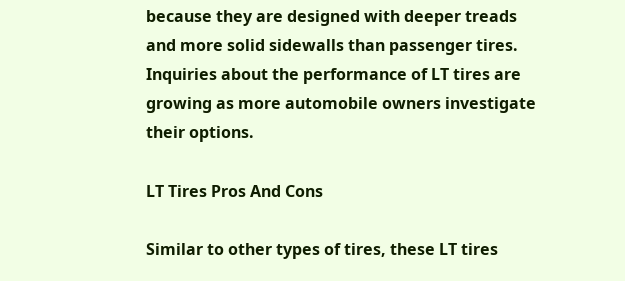because they are designed with deeper treads and more solid sidewalls than passenger tires. Inquiries about the performance of LT tires are growing as more automobile owners investigate their options.

LT Tires Pros And Cons

Similar to other types of tires, these LT tires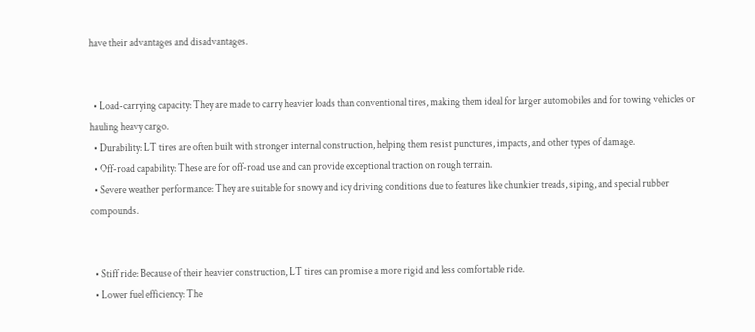have their advantages and disadvantages.


  • Load-carrying capacity: They are made to carry heavier loads than conventional tires, making them ideal for larger automobiles and for towing vehicles or hauling heavy cargo.
  • Durability: LT tires are often built with stronger internal construction, helping them resist punctures, impacts, and other types of damage.
  • Off-road capability: These are for off-road use and can provide exceptional traction on rough terrain.
  • Severe weather performance: They are suitable for snowy and icy driving conditions due to features like chunkier treads, siping, and special rubber compounds.


  • Stiff ride: Because of their heavier construction, LT tires can promise a more rigid and less comfortable ride.
  • Lower fuel efficiency: The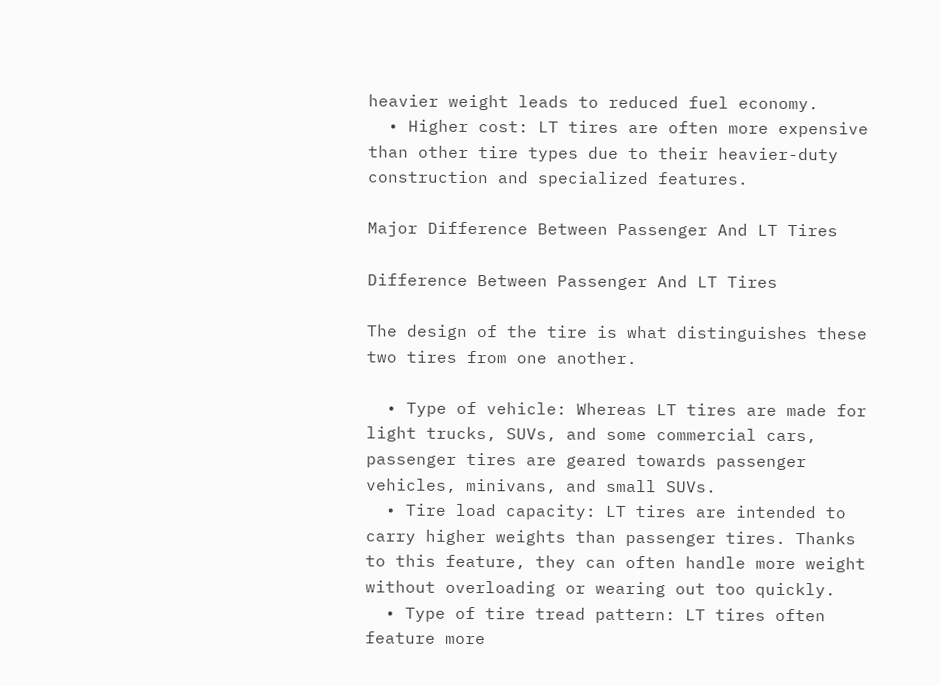heavier weight leads to reduced fuel economy.
  • Higher cost: LT tires are often more expensive than other tire types due to their heavier-duty construction and specialized features.

Major Difference Between Passenger And LT Tires

Difference Between Passenger And LT Tires

The design of the tire is what distinguishes these two tires from one another.

  • Type of vehicle: Whereas LT tires are made for light trucks, SUVs, and some commercial cars, passenger tires are geared towards passenger vehicles, minivans, and small SUVs.
  • Tire load capacity: LT tires are intended to carry higher weights than passenger tires. Thanks to this feature, they can often handle more weight without overloading or wearing out too quickly.
  • Type of tire tread pattern: LT tires often feature more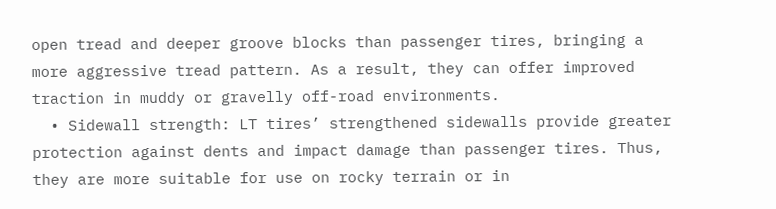open tread and deeper groove blocks than passenger tires, bringing a more aggressive tread pattern. As a result, they can offer improved traction in muddy or gravelly off-road environments.
  • Sidewall strength: LT tires’ strengthened sidewalls provide greater protection against dents and impact damage than passenger tires. Thus, they are more suitable for use on rocky terrain or in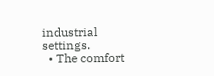industrial settings.
  • The comfort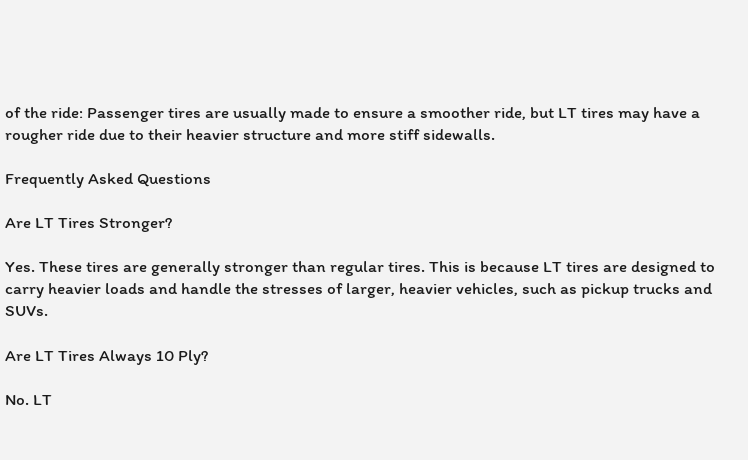of the ride: Passenger tires are usually made to ensure a smoother ride, but LT tires may have a rougher ride due to their heavier structure and more stiff sidewalls.

Frequently Asked Questions

Are LT Tires Stronger?

Yes. These tires are generally stronger than regular tires. This is because LT tires are designed to carry heavier loads and handle the stresses of larger, heavier vehicles, such as pickup trucks and SUVs.

Are LT Tires Always 10 Ply?

No. LT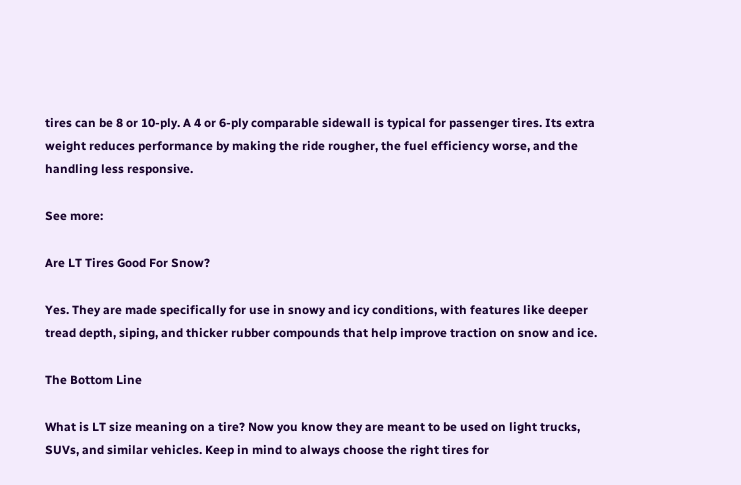tires can be 8 or 10-ply. A 4 or 6-ply comparable sidewall is typical for passenger tires. Its extra weight reduces performance by making the ride rougher, the fuel efficiency worse, and the handling less responsive.

See more:

Are LT Tires Good For Snow?

Yes. They are made specifically for use in snowy and icy conditions, with features like deeper tread depth, siping, and thicker rubber compounds that help improve traction on snow and ice.

The Bottom Line

What is LT size meaning on a tire? Now you know they are meant to be used on light trucks, SUVs, and similar vehicles. Keep in mind to always choose the right tires for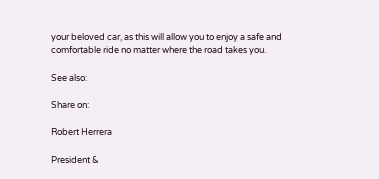your beloved car, as this will allow you to enjoy a safe and comfortable ride no matter where the road takes you.

See also:

Share on:

Robert Herrera

President &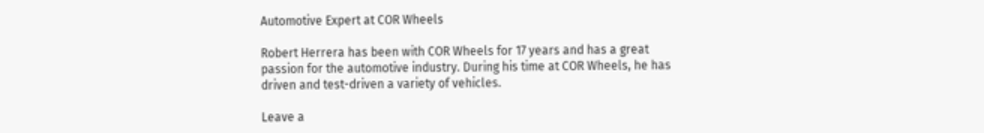Automotive Expert at COR Wheels

Robert Herrera has been with COR Wheels for 17 years and has a great passion for the automotive industry. During his time at COR Wheels, he has driven and test-driven a variety of vehicles.

Leave a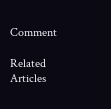Comment

Related Articles